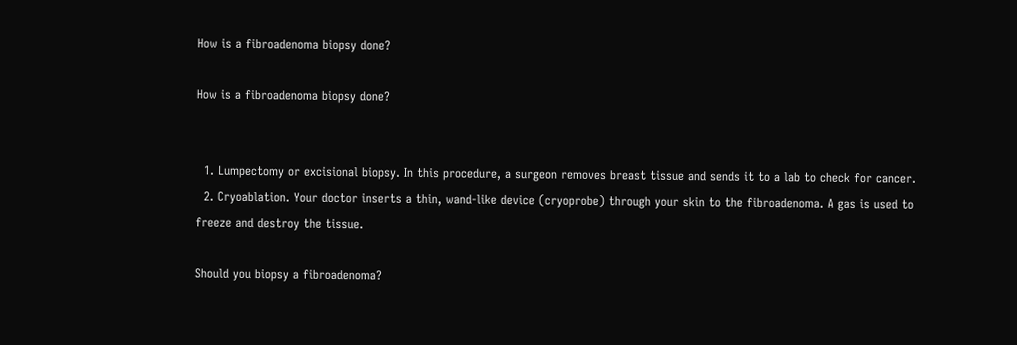How is a fibroadenoma biopsy done?

How is a fibroadenoma biopsy done?


  1. Lumpectomy or excisional biopsy. In this procedure, a surgeon removes breast tissue and sends it to a lab to check for cancer.
  2. Cryoablation. Your doctor inserts a thin, wand-like device (cryoprobe) through your skin to the fibroadenoma. A gas is used to freeze and destroy the tissue.

Should you biopsy a fibroadenoma?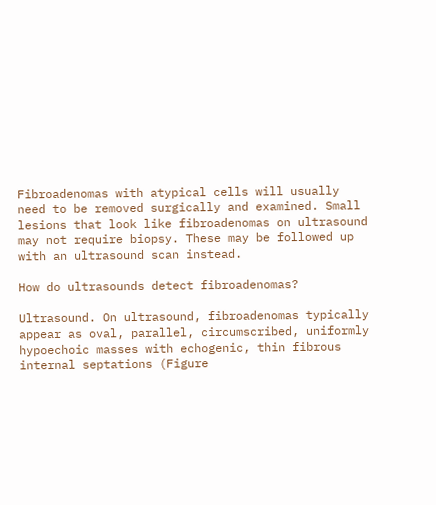Fibroadenomas with atypical cells will usually need to be removed surgically and examined. Small lesions that look like fibroadenomas on ultrasound may not require biopsy. These may be followed up with an ultrasound scan instead.

How do ultrasounds detect fibroadenomas?

Ultrasound. On ultrasound, fibroadenomas typically appear as oval, parallel, circumscribed, uniformly hypoechoic masses with echogenic, thin fibrous internal septations (Figure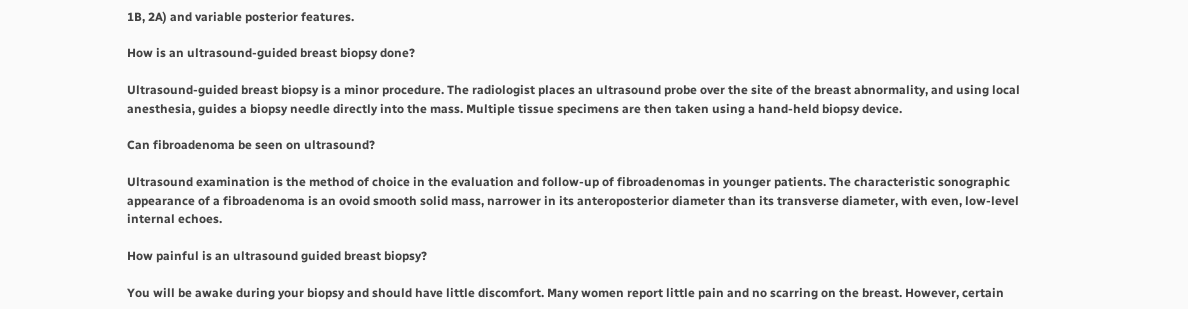1B, 2A) and variable posterior features.

How is an ultrasound-guided breast biopsy done?

Ultrasound-guided breast biopsy is a minor procedure. The radiologist places an ultrasound probe over the site of the breast abnormality, and using local anesthesia, guides a biopsy needle directly into the mass. Multiple tissue specimens are then taken using a hand-held biopsy device.

Can fibroadenoma be seen on ultrasound?

Ultrasound examination is the method of choice in the evaluation and follow-up of fibroadenomas in younger patients. The characteristic sonographic appearance of a fibroadenoma is an ovoid smooth solid mass, narrower in its anteroposterior diameter than its transverse diameter, with even, low-level internal echoes.

How painful is an ultrasound guided breast biopsy?

You will be awake during your biopsy and should have little discomfort. Many women report little pain and no scarring on the breast. However, certain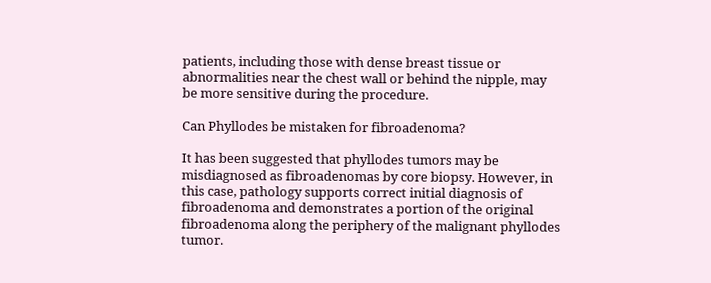patients, including those with dense breast tissue or abnormalities near the chest wall or behind the nipple, may be more sensitive during the procedure.

Can Phyllodes be mistaken for fibroadenoma?

It has been suggested that phyllodes tumors may be misdiagnosed as fibroadenomas by core biopsy. However, in this case, pathology supports correct initial diagnosis of fibroadenoma and demonstrates a portion of the original fibroadenoma along the periphery of the malignant phyllodes tumor.